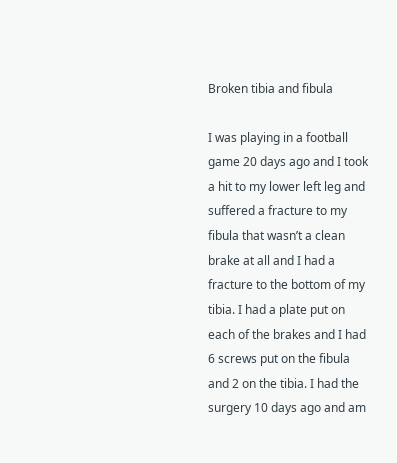Broken tibia and fibula

I was playing in a football game 20 days ago and I took a hit to my lower left leg and suffered a fracture to my fibula that wasn’t a clean brake at all and I had a fracture to the bottom of my tibia. I had a plate put on each of the brakes and I had 6 screws put on the fibula and 2 on the tibia. I had the surgery 10 days ago and am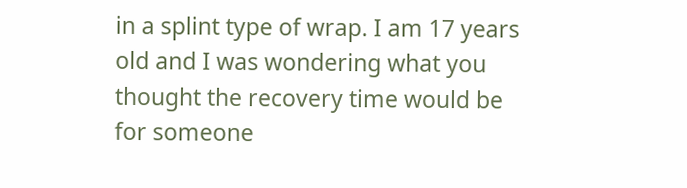in a splint type of wrap. I am 17 years old and I was wondering what you thought the recovery time would be for someone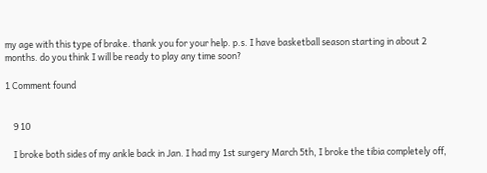my age with this type of brake. thank you for your help. p.s. I have basketball season starting in about 2 months. do you think I will be ready to play any time soon?

1 Comment found


    9 10

    I broke both sides of my ankle back in Jan. I had my 1st surgery March 5th, I broke the tibia completely off,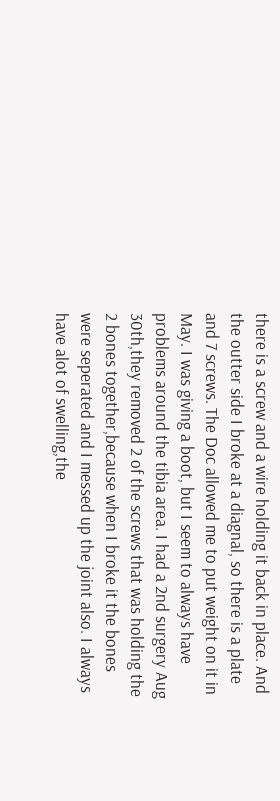there is a screw and a wire holding it back in place. And the outter side I broke at a diagnal, so there is a plate and 7 screws. The Doc allowed me to put weight on it in May. I was giving a boot, but I seem to always have problems around the tibia area. I had a 2nd surgery Aug 30th,they removed 2 of the screws that was holding the 2 bones together,because when I broke it the bones were seperated and I messed up the joint also. I always have alot of swelling,the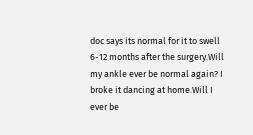doc says its normal for it to swell 6-12 months after the surgery.Will my ankle ever be normal again? I broke it dancing at home.Will I ever be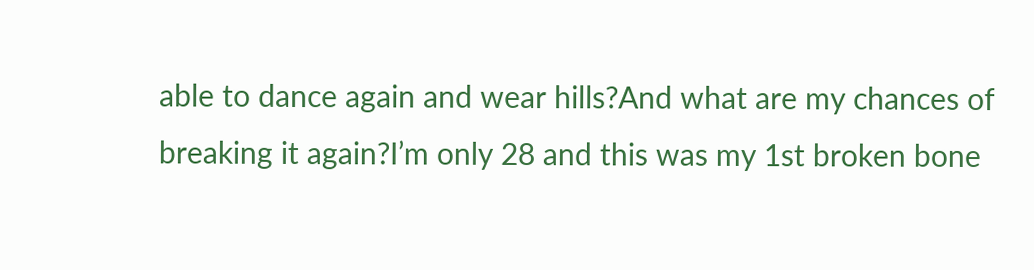able to dance again and wear hills?And what are my chances of breaking it again?I’m only 28 and this was my 1st broken bone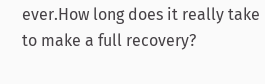ever.How long does it really take to make a full recovery?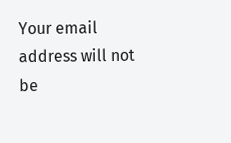Your email address will not be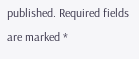published. Required fields are marked *